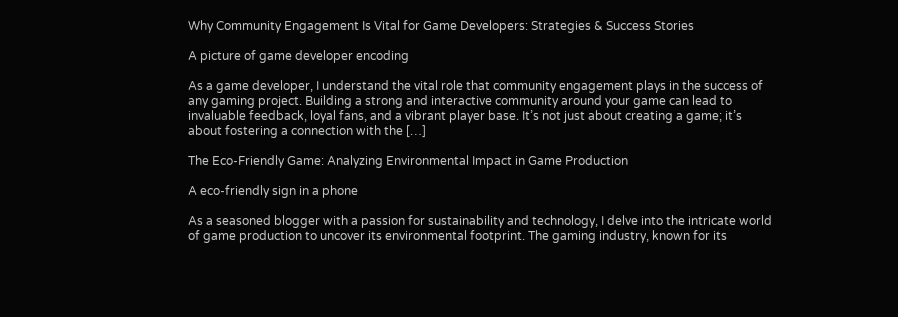Why Community Engagement Is Vital for Game Developers: Strategies & Success Stories

A picture of game developer encoding

As a game developer, I understand the vital role that community engagement plays in the success of any gaming project. Building a strong and interactive community around your game can lead to invaluable feedback, loyal fans, and a vibrant player base. It’s not just about creating a game; it’s about fostering a connection with the […]

The Eco-Friendly Game: Analyzing Environmental Impact in Game Production

A eco-friendly sign in a phone

As a seasoned blogger with a passion for sustainability and technology, I delve into the intricate world of game production to uncover its environmental footprint. The gaming industry, known for its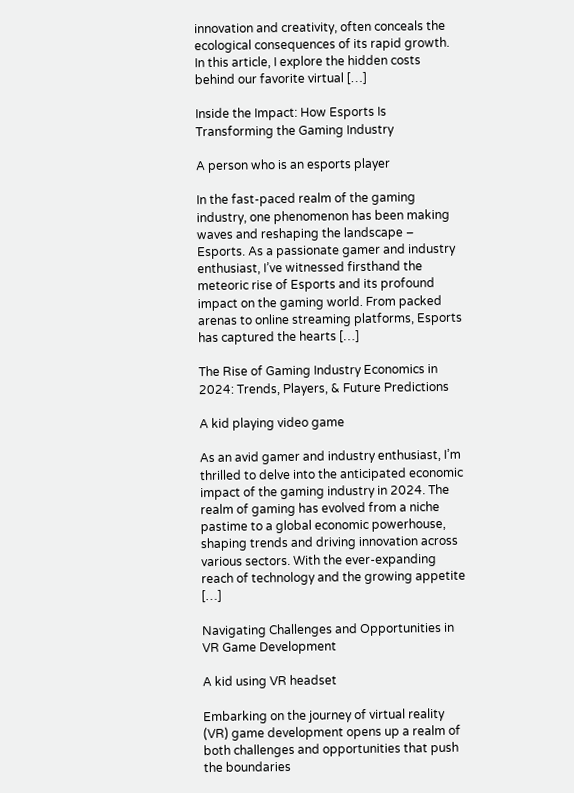innovation and creativity, often conceals the ecological consequences of its rapid growth. In this article, I explore the hidden costs behind our favorite virtual […]

Inside the Impact: How Esports Is Transforming the Gaming Industry

A person who is an esports player

In the fast-paced realm of the gaming industry, one phenomenon has been making waves and reshaping the landscape – Esports. As a passionate gamer and industry enthusiast, I’ve witnessed firsthand the meteoric rise of Esports and its profound impact on the gaming world. From packed arenas to online streaming platforms, Esports has captured the hearts […]

The Rise of Gaming Industry Economics in 2024: Trends, Players, & Future Predictions

A kid playing video game

As an avid gamer and industry enthusiast, I’m thrilled to delve into the anticipated economic impact of the gaming industry in 2024. The realm of gaming has evolved from a niche pastime to a global economic powerhouse, shaping trends and driving innovation across various sectors. With the ever-expanding reach of technology and the growing appetite […]

Navigating Challenges and Opportunities in VR Game Development

A kid using VR headset

Embarking on the journey of virtual reality (VR) game development opens up a realm of both challenges and opportunities that push the boundaries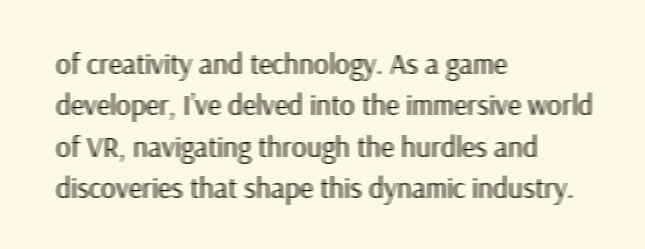of creativity and technology. As a game developer, I’ve delved into the immersive world of VR, navigating through the hurdles and discoveries that shape this dynamic industry.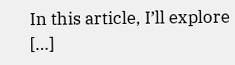In this article, I’ll explore […]